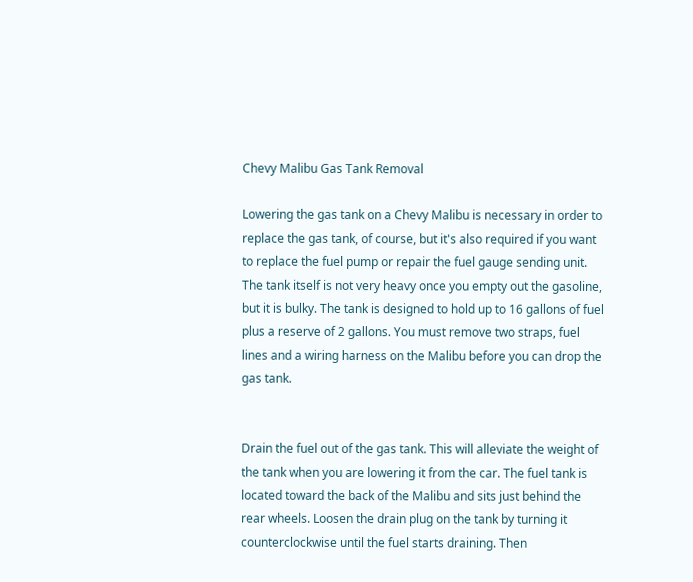Chevy Malibu Gas Tank Removal

Lowering the gas tank on a Chevy Malibu is necessary in order to replace the gas tank, of course, but it's also required if you want to replace the fuel pump or repair the fuel gauge sending unit. The tank itself is not very heavy once you empty out the gasoline, but it is bulky. The tank is designed to hold up to 16 gallons of fuel plus a reserve of 2 gallons. You must remove two straps, fuel lines and a wiring harness on the Malibu before you can drop the gas tank.


Drain the fuel out of the gas tank. This will alleviate the weight of the tank when you are lowering it from the car. The fuel tank is located toward the back of the Malibu and sits just behind the rear wheels. Loosen the drain plug on the tank by turning it counterclockwise until the fuel starts draining. Then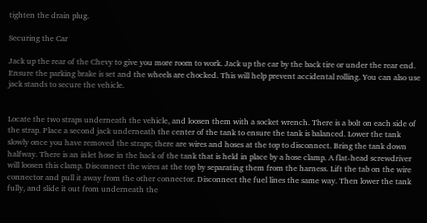tighten the drain plug.

Securing the Car

Jack up the rear of the Chevy to give you more room to work. Jack up the car by the back tire or under the rear end. Ensure the parking brake is set and the wheels are chocked. This will help prevent accidental rolling. You can also use jack stands to secure the vehicle.


Locate the two straps underneath the vehicle, and loosen them with a socket wrench. There is a bolt on each side of the strap. Place a second jack underneath the center of the tank to ensure the tank is balanced. Lower the tank slowly once you have removed the straps; there are wires and hoses at the top to disconnect. Bring the tank down halfway. There is an inlet hose in the back of the tank that is held in place by a hose clamp. A flat-head screwdriver will loosen this clamp. Disconnect the wires at the top by separating them from the harness. Lift the tab on the wire connector and pull it away from the other connector. Disconnect the fuel lines the same way. Then lower the tank fully, and slide it out from underneath the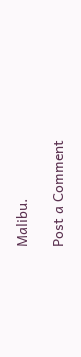Malibu.

Post a Comment